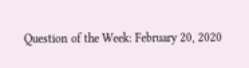Question of the Week: February 20, 2020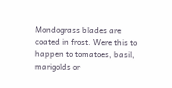Mondograss blades are coated in frost. Were this to happen to tomatoes, basil, marigolds or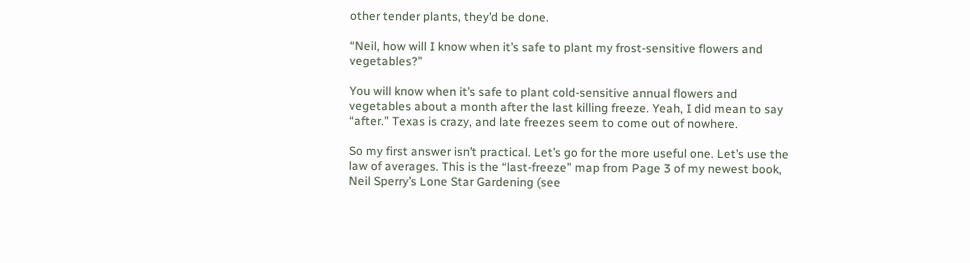other tender plants, they’d be done.

“Neil, how will I know when it’s safe to plant my frost-sensitive flowers and vegetables?”

You will know when it’s safe to plant cold-sensitive annual flowers and vegetables about a month after the last killing freeze. Yeah, I did mean to say “after.” Texas is crazy, and late freezes seem to come out of nowhere.

So my first answer isn’t practical. Let’s go for the more useful one. Let’s use the law of averages. This is the “last-freeze” map from Page 3 of my newest book, Neil Sperry’s Lone Star Gardening (see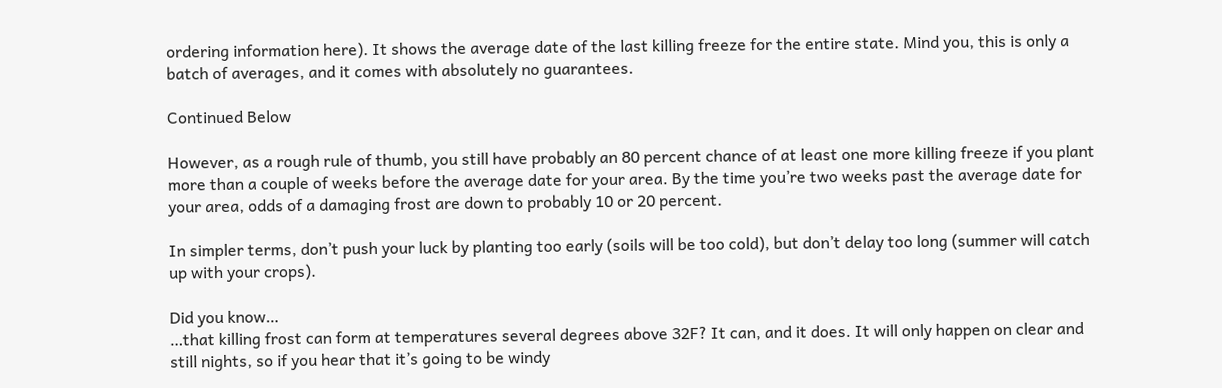ordering information here). It shows the average date of the last killing freeze for the entire state. Mind you, this is only a batch of averages, and it comes with absolutely no guarantees.

Continued Below

However, as a rough rule of thumb, you still have probably an 80 percent chance of at least one more killing freeze if you plant more than a couple of weeks before the average date for your area. By the time you’re two weeks past the average date for your area, odds of a damaging frost are down to probably 10 or 20 percent.

In simpler terms, don’t push your luck by planting too early (soils will be too cold), but don’t delay too long (summer will catch up with your crops).

Did you know…
…that killing frost can form at temperatures several degrees above 32F? It can, and it does. It will only happen on clear and still nights, so if you hear that it’s going to be windy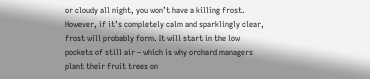or cloudy all night, you won’t have a killing frost. However, if it’s completely calm and sparklingly clear, frost will probably form. It will start in the low pockets of still air – which is why orchard managers plant their fruit trees on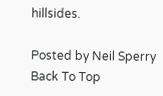hillsides.

Posted by Neil Sperry
Back To Top